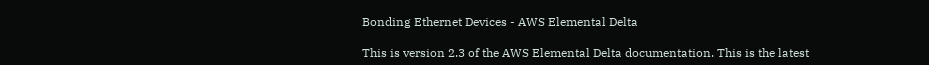Bonding Ethernet Devices - AWS Elemental Delta

This is version 2.3 of the AWS Elemental Delta documentation. This is the latest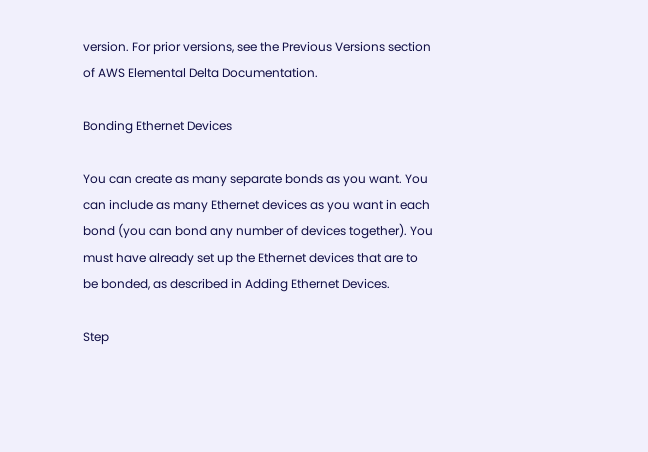version. For prior versions, see the Previous Versions section of AWS Elemental Delta Documentation.

Bonding Ethernet Devices

You can create as many separate bonds as you want. You can include as many Ethernet devices as you want in each bond (you can bond any number of devices together). You must have already set up the Ethernet devices that are to be bonded, as described in Adding Ethernet Devices.

Step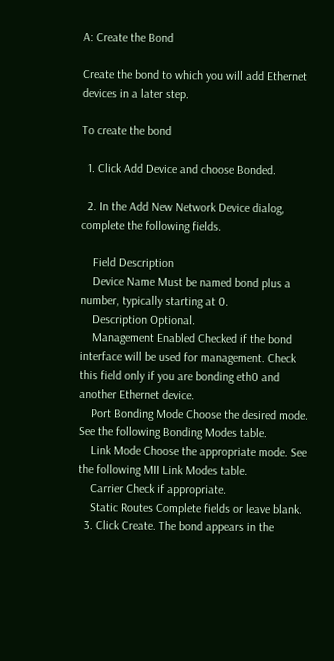A: Create the Bond

Create the bond to which you will add Ethernet devices in a later step.

To create the bond

  1. Click Add Device and choose Bonded.

  2. In the Add New Network Device dialog, complete the following fields.

    Field Description
    Device Name Must be named bond plus a number, typically starting at 0.
    Description Optional.
    Management Enabled Checked if the bond interface will be used for management. Check this field only if you are bonding eth0 and another Ethernet device.
    Port Bonding Mode Choose the desired mode. See the following Bonding Modes table.
    Link Mode Choose the appropriate mode. See the following MII Link Modes table.
    Carrier Check if appropriate.
    Static Routes Complete fields or leave blank.
  3. Click Create. The bond appears in the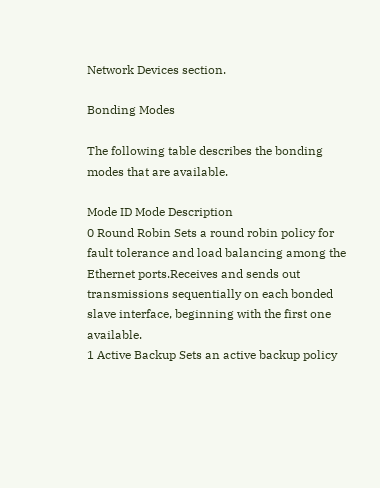Network Devices section.

Bonding Modes

The following table describes the bonding modes that are available.

Mode ID Mode Description
0 Round Robin Sets a round robin policy for fault tolerance and load balancing among the Ethernet ports.Receives and sends out transmissions sequentially on each bonded slave interface, beginning with the first one available.
1 Active Backup Sets an active backup policy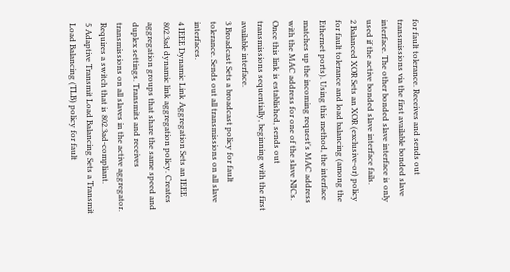for fault tolerance. Receives and sends out transmissions via the first available bonded slave interface. The other bonded slave interface is only used if the active bonded slave interface fails.
2 Balanced XOR Sets an XOR (exclusive-or) policy for fault tolerance and load balancing (among the Ethernet ports). Using this method, the interface matches up the incoming request's MAC address with the MAC address for one of the slave NICs. Once this link is established, sends out transmissions sequentially, beginning with the first available interface.
3 Broadcast Sets a broadcast policy for fault tolerance. Sends out all transmissions on all slave interfaces.
4 IEEE Dynamic Link Aggregation Sets an IEEE 802.3ad dynamic link aggregation policy. Creates aggregation groups that share the same speed and duplex settings. Transmits and receives transmissions on all slaves in the active aggregator. Requires a switch that is 802.3ad-compliant.
5 Adaptive Transmit Load Balancing Sets a Transmit Load Balancing (TLB) policy for fault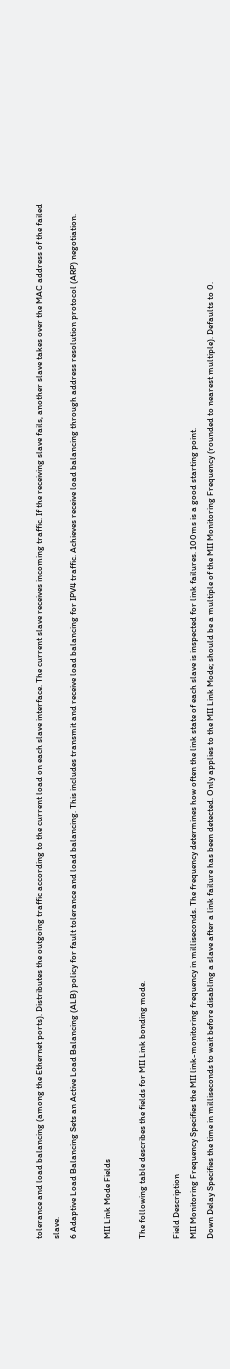tolerance and load balancing (among the Ethernet ports). Distributes the outgoing traffic according to the current load on each slave interface. The current slave receives incoming traffic. If the receiving slave fails, another slave takes over the MAC address of the failed slave.
6 Adaptive Load Balancing Sets an Active Load Balancing (ALB) policy for fault tolerance and load balancing. This includes transmit and receive load balancing for IPV4 traffic. Achieves receive load balancing through address resolution protocol (ARP) negotiation.

MII Link Mode Fields

The following table describes the fields for MII Link bonding mode.

Field Description
MII Monitoring Frequency Specifies the MII link-monitoring frequency in milliseconds. The frequency determines how often the link state of each slave is inspected for link failures. 100ms is a good starting point.
Down Delay Specifies the time in milliseconds to wait before disabling a slave after a link failure has been detected. Only applies to the MII Link Mode; should be a multiple of the MII Monitoring Frequency (rounded to nearest multiple). Defaults to 0.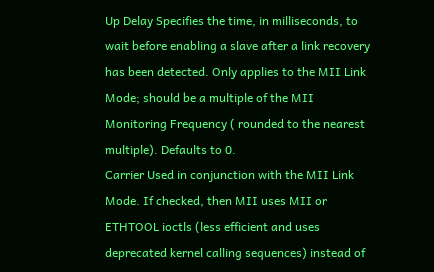Up Delay Specifies the time, in milliseconds, to wait before enabling a slave after a link recovery has been detected. Only applies to the MII Link Mode; should be a multiple of the MII Monitoring Frequency ( rounded to the nearest multiple). Defaults to 0.
Carrier Used in conjunction with the MII Link Mode. If checked, then MII uses MII or ETHTOOL ioctls (less efficient and uses deprecated kernel calling sequences) instead of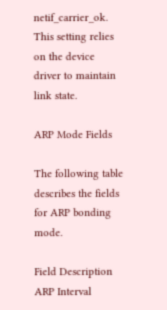netif_carrier_ok. This setting relies on the device driver to maintain link state.

ARP Mode Fields

The following table describes the fields for ARP bonding mode.

Field Description
ARP Interval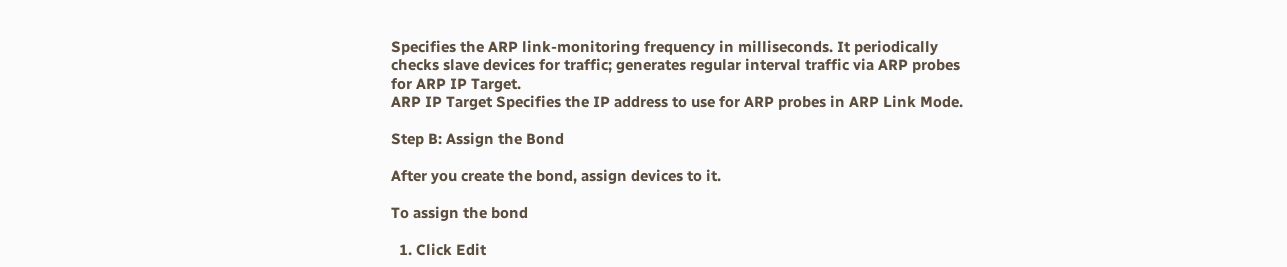Specifies the ARP link-monitoring frequency in milliseconds. It periodically checks slave devices for traffic; generates regular interval traffic via ARP probes for ARP IP Target.
ARP IP Target Specifies the IP address to use for ARP probes in ARP Link Mode.

Step B: Assign the Bond

After you create the bond, assign devices to it.

To assign the bond

  1. Click Edit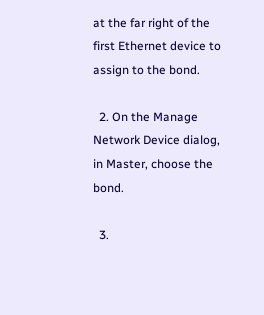at the far right of the first Ethernet device to assign to the bond.

  2. On the Manage Network Device dialog, in Master, choose the bond.

  3.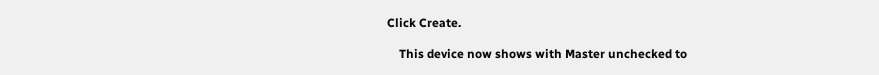Click Create.

    This device now shows with Master unchecked to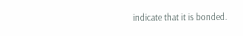indicate that it is bonded.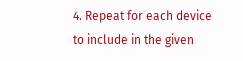4. Repeat for each device to include in the given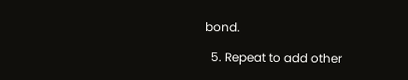bond.

  5. Repeat to add other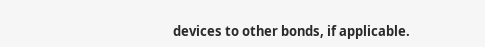devices to other bonds, if applicable.